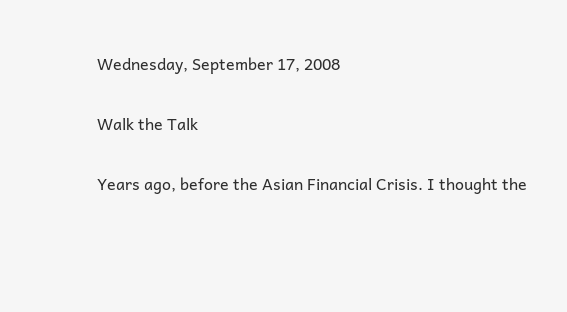Wednesday, September 17, 2008

Walk the Talk

Years ago, before the Asian Financial Crisis. I thought the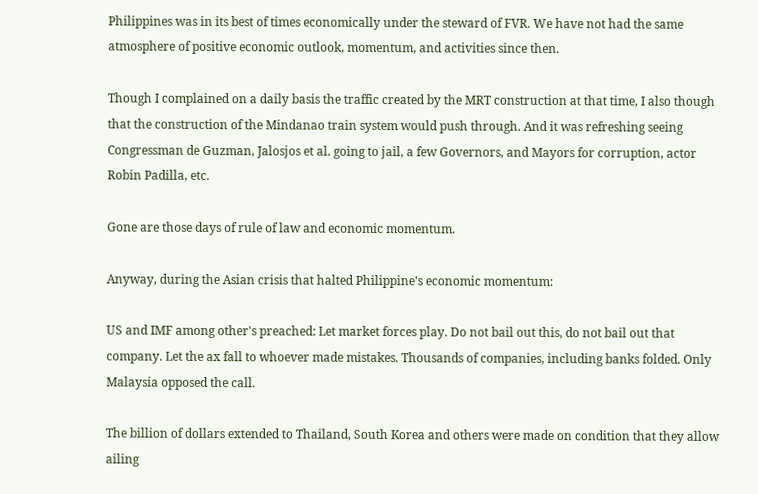Philippines was in its best of times economically under the steward of FVR. We have not had the same atmosphere of positive economic outlook, momentum, and activities since then.

Though I complained on a daily basis the traffic created by the MRT construction at that time, I also though that the construction of the Mindanao train system would push through. And it was refreshing seeing Congressman de Guzman, Jalosjos et al. going to jail, a few Governors, and Mayors for corruption, actor Robin Padilla, etc.

Gone are those days of rule of law and economic momentum.

Anyway, during the Asian crisis that halted Philippine's economic momentum:

US and IMF among other's preached: Let market forces play. Do not bail out this, do not bail out that company. Let the ax fall to whoever made mistakes. Thousands of companies, including banks folded. Only Malaysia opposed the call.

The billion of dollars extended to Thailand, South Korea and others were made on condition that they allow ailing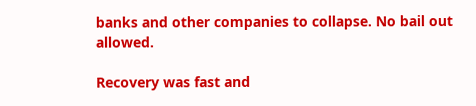banks and other companies to collapse. No bail out allowed.

Recovery was fast and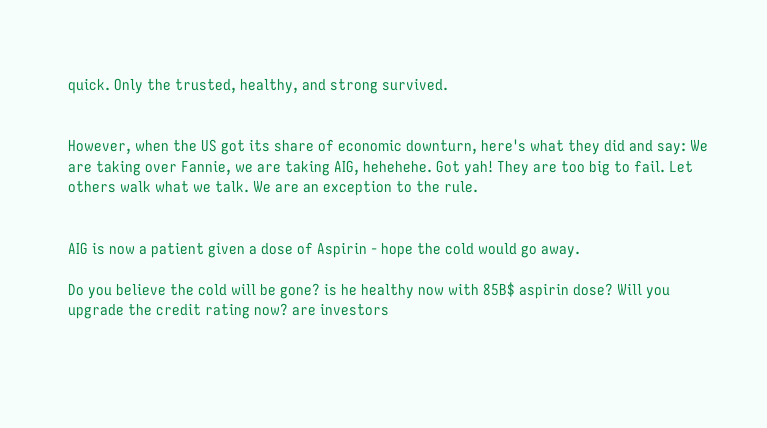quick. Only the trusted, healthy, and strong survived.


However, when the US got its share of economic downturn, here's what they did and say: We are taking over Fannie, we are taking AIG, hehehehe. Got yah! They are too big to fail. Let others walk what we talk. We are an exception to the rule.


AIG is now a patient given a dose of Aspirin - hope the cold would go away.

Do you believe the cold will be gone? is he healthy now with 85B$ aspirin dose? Will you upgrade the credit rating now? are investors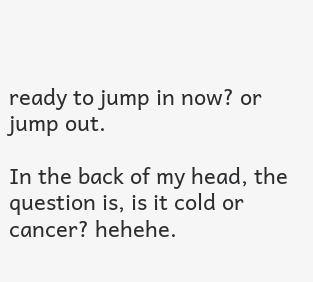ready to jump in now? or jump out.

In the back of my head, the question is, is it cold or cancer? hehehe.